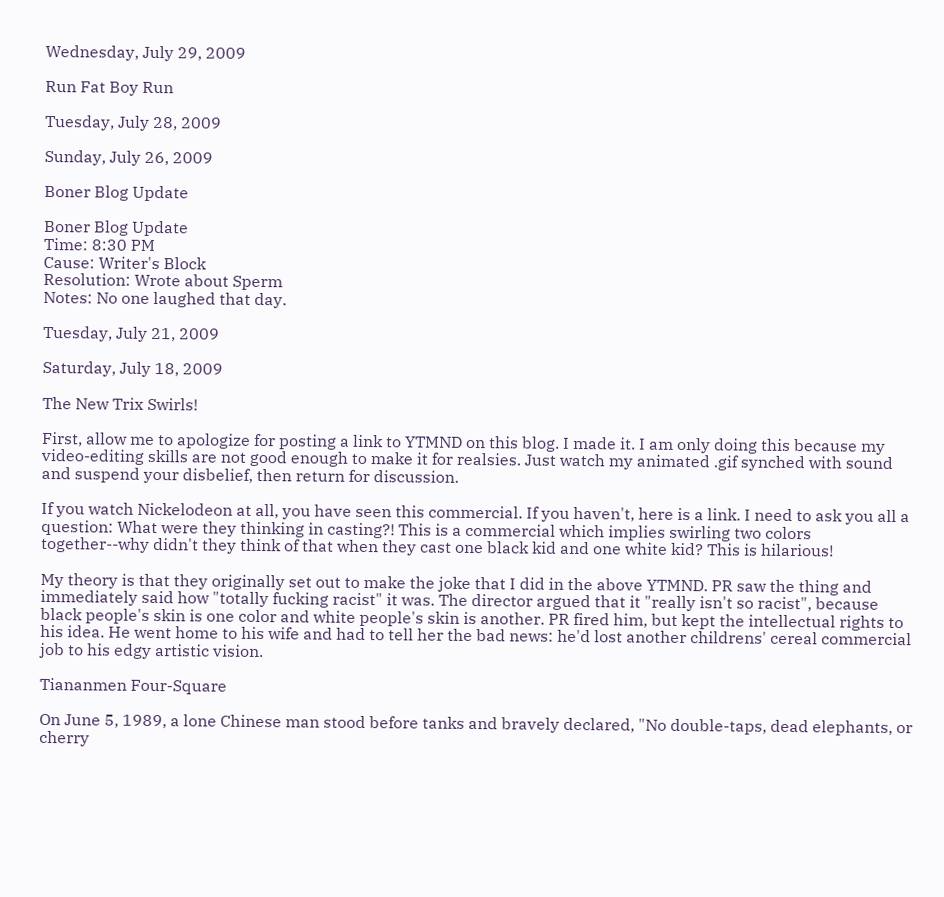Wednesday, July 29, 2009

Run Fat Boy Run

Tuesday, July 28, 2009

Sunday, July 26, 2009

Boner Blog Update

Boner Blog Update
Time: 8:30 PM
Cause: Writer's Block
Resolution: Wrote about Sperm
Notes: No one laughed that day.

Tuesday, July 21, 2009

Saturday, July 18, 2009

The New Trix Swirls!

First, allow me to apologize for posting a link to YTMND on this blog. I made it. I am only doing this because my video-editing skills are not good enough to make it for realsies. Just watch my animated .gif synched with sound and suspend your disbelief, then return for discussion.

If you watch Nickelodeon at all, you have seen this commercial. If you haven't, here is a link. I need to ask you all a question: What were they thinking in casting?! This is a commercial which implies swirling two colors together--why didn't they think of that when they cast one black kid and one white kid? This is hilarious!

My theory is that they originally set out to make the joke that I did in the above YTMND. PR saw the thing and immediately said how "totally fucking racist" it was. The director argued that it "really isn't so racist", because black people's skin is one color and white people's skin is another. PR fired him, but kept the intellectual rights to his idea. He went home to his wife and had to tell her the bad news: he'd lost another childrens' cereal commercial job to his edgy artistic vision.

Tiananmen Four-Square

On June 5, 1989, a lone Chinese man stood before tanks and bravely declared, "No double-taps, dead elephants, or cherry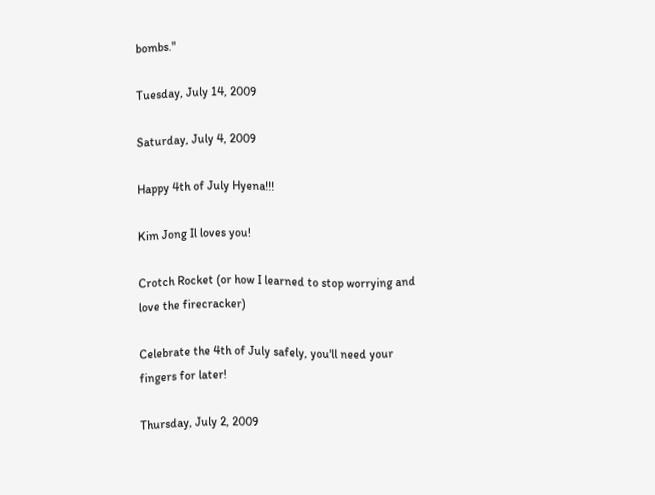bombs."

Tuesday, July 14, 2009

Saturday, July 4, 2009

Happy 4th of July Hyena!!!

Kim Jong Il loves you!

Crotch Rocket (or how I learned to stop worrying and love the firecracker)

Celebrate the 4th of July safely, you'll need your fingers for later!

Thursday, July 2, 2009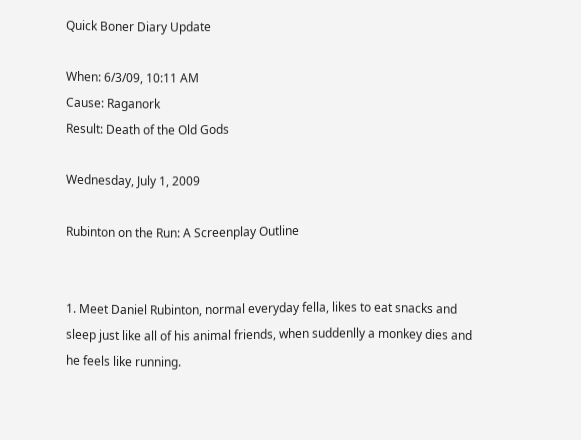Quick Boner Diary Update

When: 6/3/09, 10:11 AM
Cause: Raganork
Result: Death of the Old Gods

Wednesday, July 1, 2009

Rubinton on the Run: A Screenplay Outline


1. Meet Daniel Rubinton, normal everyday fella, likes to eat snacks and sleep just like all of his animal friends, when suddenlly a monkey dies and he feels like running.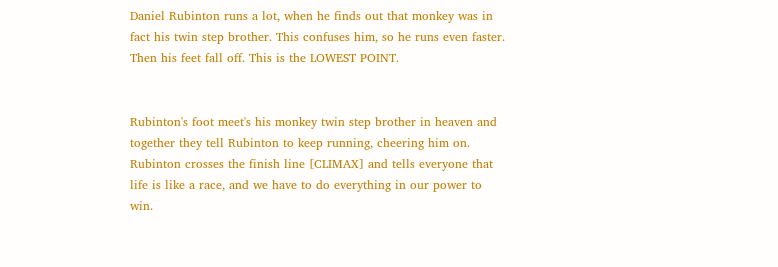Daniel Rubinton runs a lot, when he finds out that monkey was in fact his twin step brother. This confuses him, so he runs even faster. Then his feet fall off. This is the LOWEST POINT.


Rubinton's foot meet's his monkey twin step brother in heaven and together they tell Rubinton to keep running, cheering him on. Rubinton crosses the finish line [CLIMAX] and tells everyone that life is like a race, and we have to do everything in our power to win.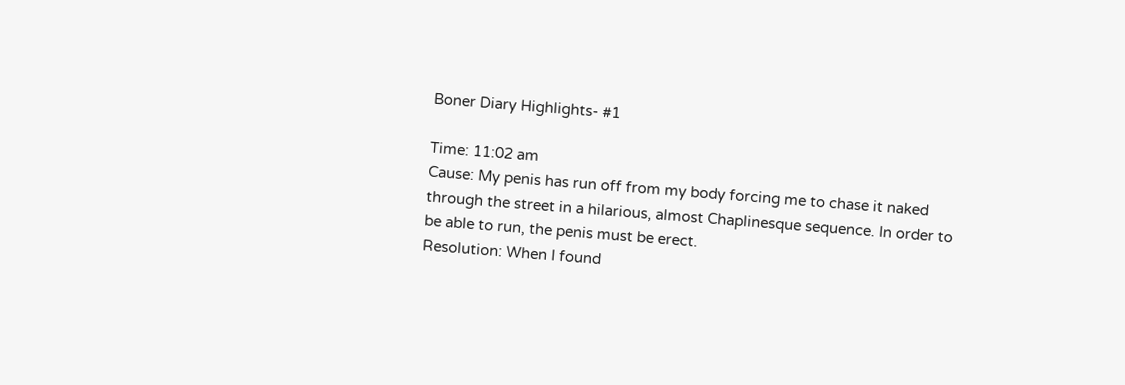Boner Diary Highlights- #1

Time: 11:02 am
Cause: My penis has run off from my body forcing me to chase it naked through the street in a hilarious, almost Chaplinesque sequence. In order to be able to run, the penis must be erect.
Resolution: When I found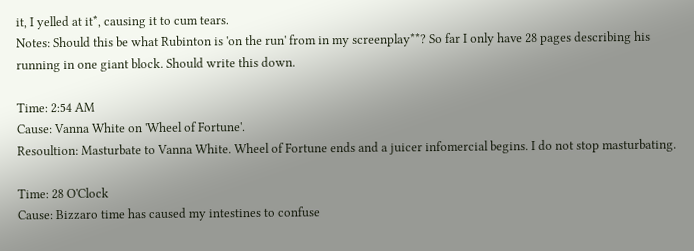it, I yelled at it*, causing it to cum tears.
Notes: Should this be what Rubinton is 'on the run' from in my screenplay**? So far I only have 28 pages describing his running in one giant block. Should write this down.

Time: 2:54 AM
Cause: Vanna White on 'Wheel of Fortune'.
Resoultion: Masturbate to Vanna White. Wheel of Fortune ends and a juicer infomercial begins. I do not stop masturbating.

Time: 28 O'Clock
Cause: Bizzaro time has caused my intestines to confuse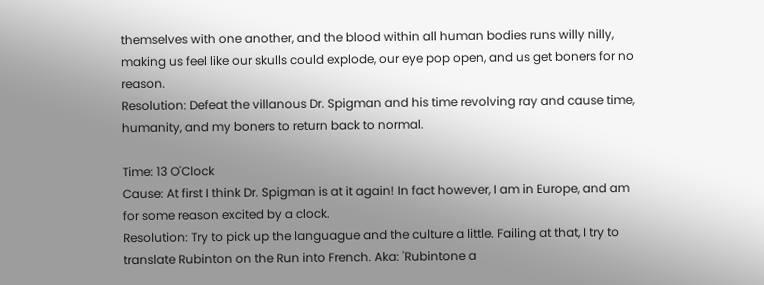themselves with one another, and the blood within all human bodies runs willy nilly, making us feel like our skulls could explode, our eye pop open, and us get boners for no reason.
Resolution: Defeat the villanous Dr. Spigman and his time revolving ray and cause time, humanity, and my boners to return back to normal.

Time: 13 O'Clock
Cause: At first I think Dr. Spigman is at it again! In fact however, I am in Europe, and am for some reason excited by a clock.
Resolution: Try to pick up the languague and the culture a little. Failing at that, I try to translate Rubinton on the Run into French. Aka: 'Rubintone a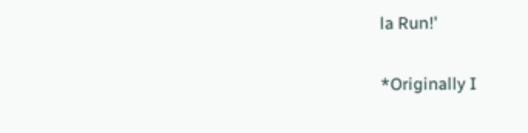la Run!'

*Originally I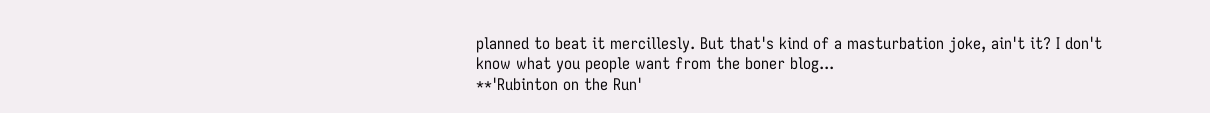planned to beat it mercillesly. But that's kind of a masturbation joke, ain't it? I don't know what you people want from the boner blog...
**'Rubinton on the Run'